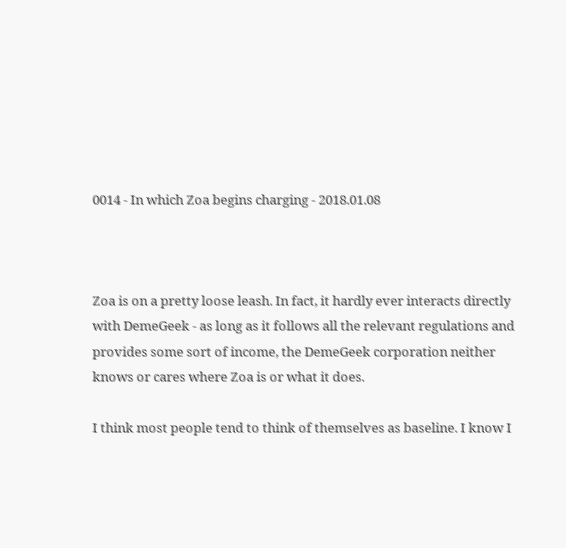0014 - In which Zoa begins charging - 2018.01.08



Zoa is on a pretty loose leash. In fact, it hardly ever interacts directly with DemeGeek - as long as it follows all the relevant regulations and provides some sort of income, the DemeGeek corporation neither knows or cares where Zoa is or what it does.

I think most people tend to think of themselves as baseline. I know I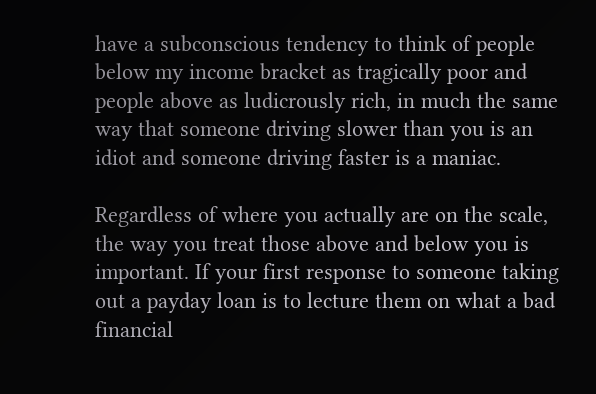have a subconscious tendency to think of people below my income bracket as tragically poor and people above as ludicrously rich, in much the same way that someone driving slower than you is an idiot and someone driving faster is a maniac.

Regardless of where you actually are on the scale, the way you treat those above and below you is important. If your first response to someone taking out a payday loan is to lecture them on what a bad financial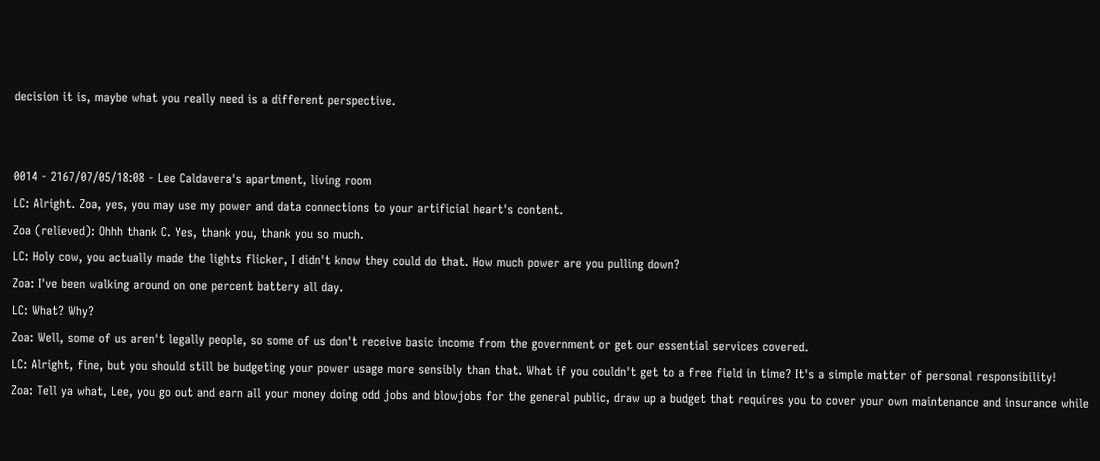decision it is, maybe what you really need is a different perspective.


0014 - 2167/07/05/18:08 - Lee Caldavera's apartment, living room
LC: Alright. Zoa, yes, you may use my power and data connections to your artificial heart's content.
Zoa (relieved): Ohhh thank C. Yes, thank you, thank you so much.
LC: Holy cow, you actually made the lights flicker, I didn't know they could do that. How much power are you pulling down?
Zoa: I've been walking around on one percent battery all day.
LC: What? Why?
Zoa: Well, some of us aren't legally people, so some of us don't receive basic income from the government or get our essential services covered.
LC: Alright, fine, but you should still be budgeting your power usage more sensibly than that. What if you couldn't get to a free field in time? It's a simple matter of personal responsibility!
Zoa: Tell ya what, Lee, you go out and earn all your money doing odd jobs and blowjobs for the general public, draw up a budget that requires you to cover your own maintenance and insurance while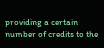providing a certain number of credits to the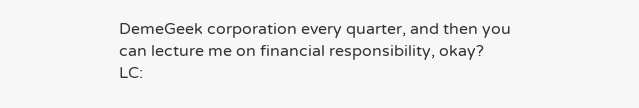DemeGeek corporation every quarter, and then you can lecture me on financial responsibility, okay?
LC: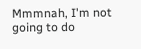Mmmnah, I'm not going to do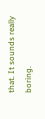that. It sounds really boring.